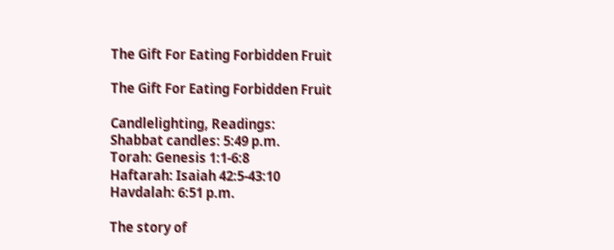The Gift For Eating Forbidden Fruit

The Gift For Eating Forbidden Fruit

Candlelighting, Readings:
Shabbat candles: 5:49 p.m.
Torah: Genesis 1:1-6:8
Haftarah: Isaiah 42:5-43:10
Havdalah: 6:51 p.m.

The story of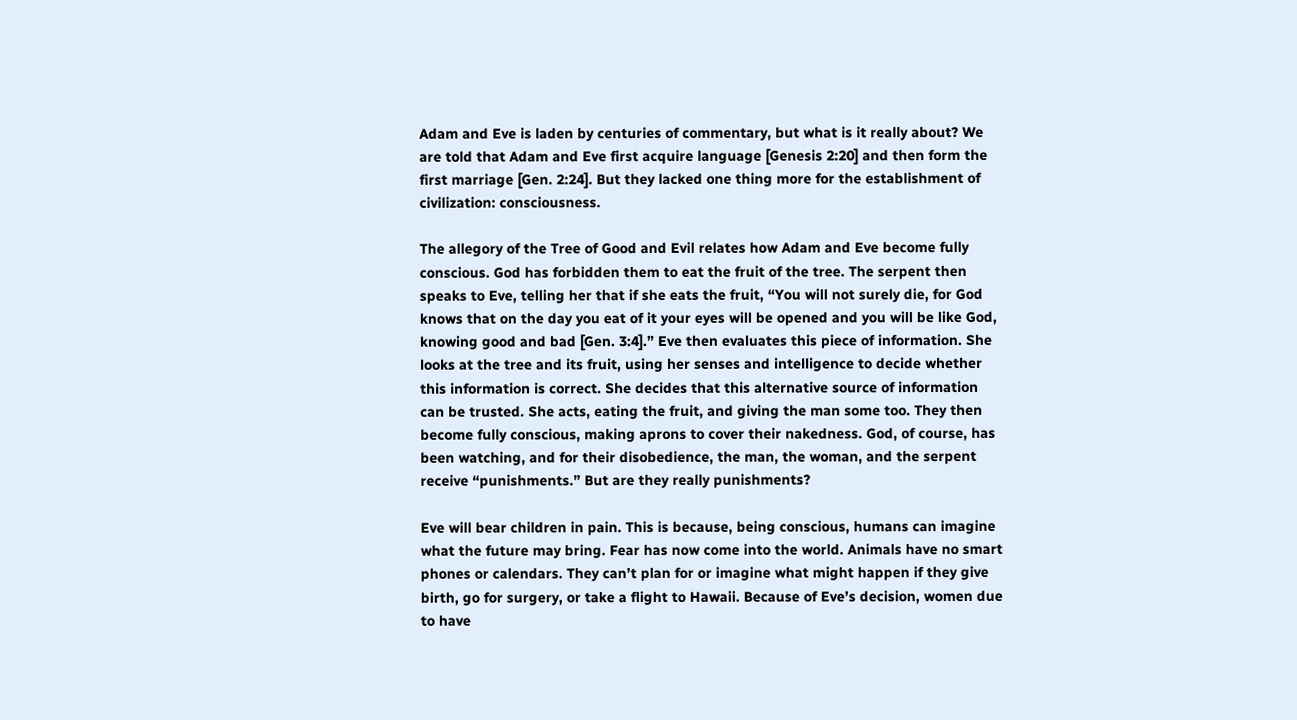Adam and Eve is laden by centuries of commentary, but what is it really about? We are told that Adam and Eve first acquire language [Genesis 2:20] and then form the first marriage [Gen. 2:24]. But they lacked one thing more for the establishment of civilization: consciousness.

The allegory of the Tree of Good and Evil relates how Adam and Eve become fully conscious. God has forbidden them to eat the fruit of the tree. The serpent then speaks to Eve, telling her that if she eats the fruit, “You will not surely die, for God knows that on the day you eat of it your eyes will be opened and you will be like God, knowing good and bad [Gen. 3:4].” Eve then evaluates this piece of information. She looks at the tree and its fruit, using her senses and intelligence to decide whether this information is correct. She decides that this alternative source of information can be trusted. She acts, eating the fruit, and giving the man some too. They then become fully conscious, making aprons to cover their nakedness. God, of course, has been watching, and for their disobedience, the man, the woman, and the serpent receive “punishments.” But are they really punishments?

Eve will bear children in pain. This is because, being conscious, humans can imagine what the future may bring. Fear has now come into the world. Animals have no smart phones or calendars. They can’t plan for or imagine what might happen if they give birth, go for surgery, or take a flight to Hawaii. Because of Eve’s decision, women due to have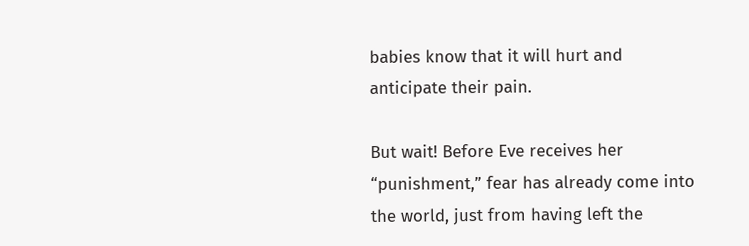babies know that it will hurt and anticipate their pain.

But wait! Before Eve receives her “punishment,” fear has already come into the world, just from having left the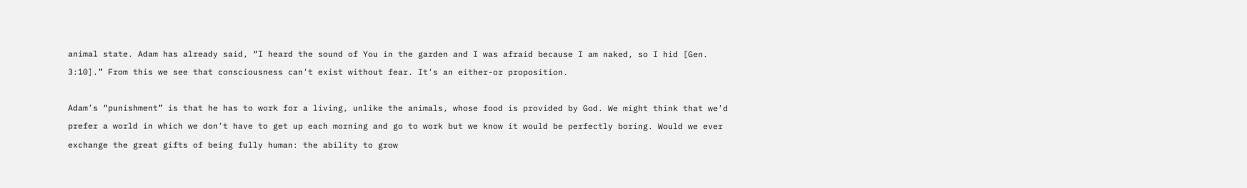animal state. Adam has already said, “I heard the sound of You in the garden and I was afraid because I am naked, so I hid [Gen. 3:10].” From this we see that consciousness can’t exist without fear. It’s an either-or proposition.

Adam’s “punishment” is that he has to work for a living, unlike the animals, whose food is provided by God. We might think that we’d prefer a world in which we don’t have to get up each morning and go to work but we know it would be perfectly boring. Would we ever exchange the great gifts of being fully human: the ability to grow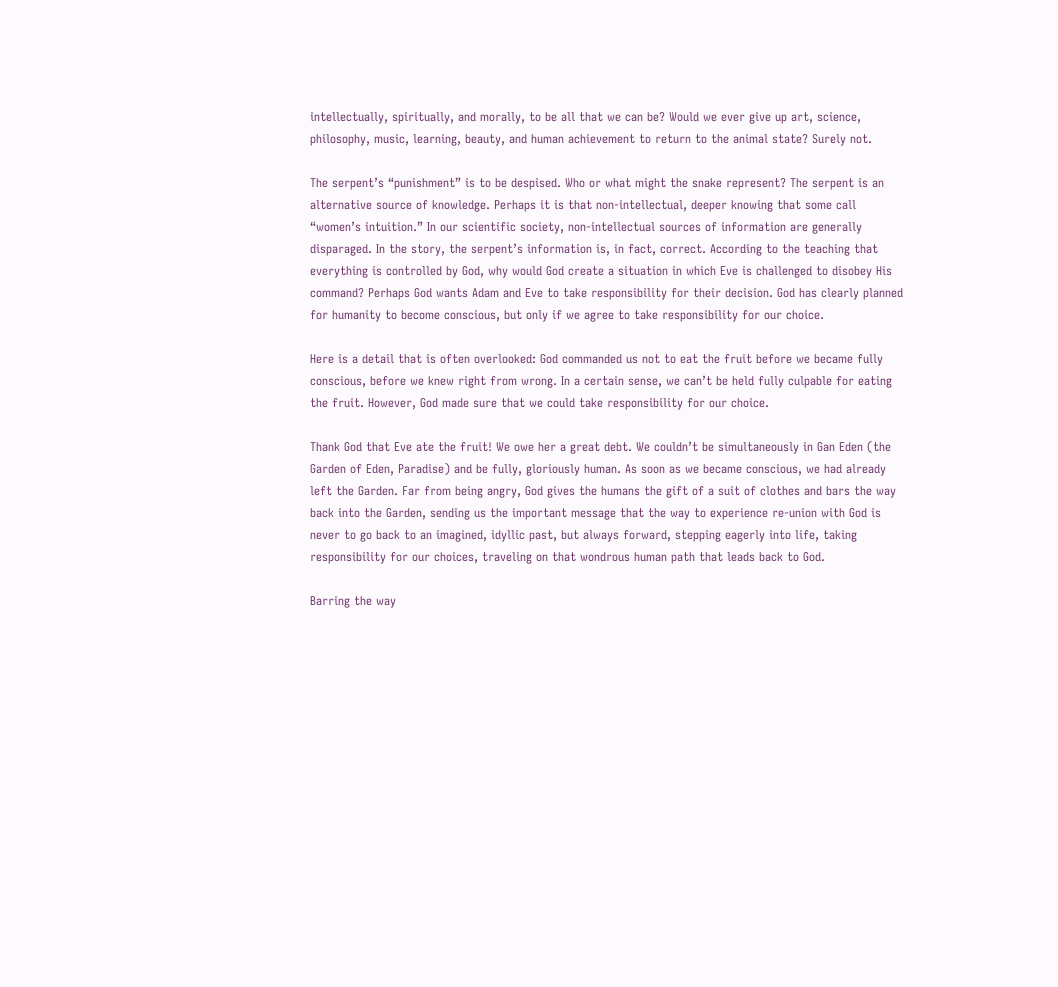intellectually, spiritually, and morally, to be all that we can be? Would we ever give up art, science, philosophy, music, learning, beauty, and human achievement to return to the animal state? Surely not.

The serpent’s “punishment” is to be despised. Who or what might the snake represent? The serpent is an alternative source of knowledge. Perhaps it is that non-intellectual, deeper knowing that some call “women’s intuition.” In our scientific society, non-intellectual sources of information are generally disparaged. In the story, the serpent’s information is, in fact, correct. According to the teaching that everything is controlled by God, why would God create a situation in which Eve is challenged to disobey His command? Perhaps God wants Adam and Eve to take responsibility for their decision. God has clearly planned for humanity to become conscious, but only if we agree to take responsibility for our choice.

Here is a detail that is often overlooked: God commanded us not to eat the fruit before we became fully conscious, before we knew right from wrong. In a certain sense, we can’t be held fully culpable for eating the fruit. However, God made sure that we could take responsibility for our choice.

Thank God that Eve ate the fruit! We owe her a great debt. We couldn’t be simultaneously in Gan Eden (the Garden of Eden, Paradise) and be fully, gloriously human. As soon as we became conscious, we had already left the Garden. Far from being angry, God gives the humans the gift of a suit of clothes and bars the way back into the Garden, sending us the important message that the way to experience re-union with God is never to go back to an imagined, idyllic past, but always forward, stepping eagerly into life, taking responsibility for our choices, traveling on that wondrous human path that leads back to God.

Barring the way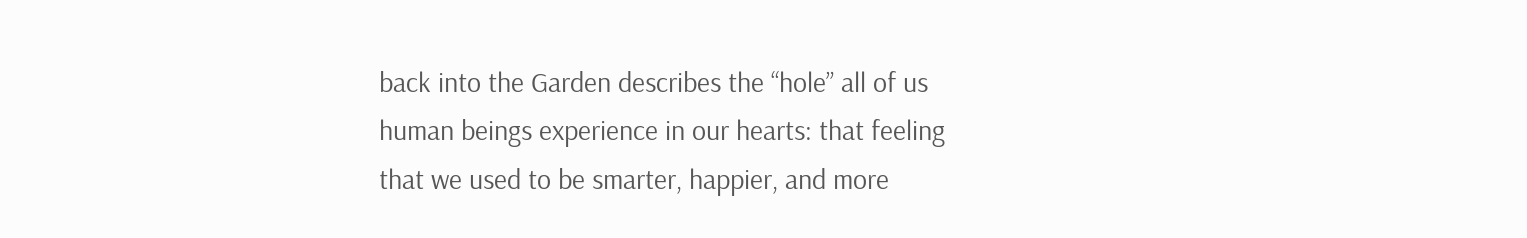back into the Garden describes the “hole” all of us human beings experience in our hearts: that feeling that we used to be smarter, happier, and more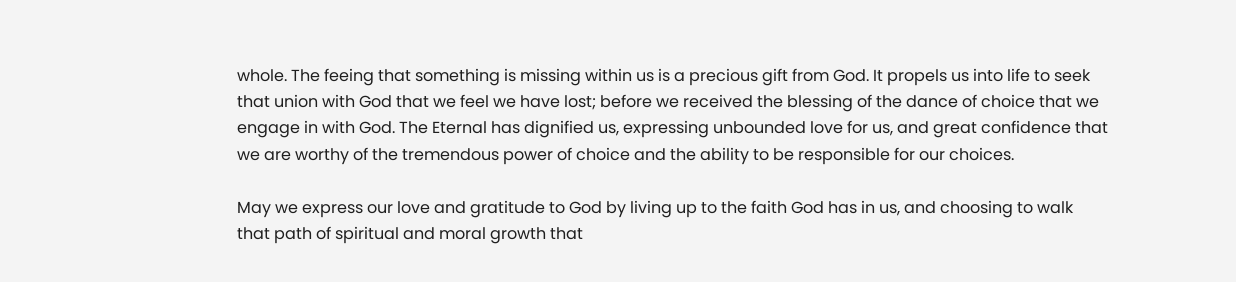whole. The feeing that something is missing within us is a precious gift from God. It propels us into life to seek that union with God that we feel we have lost; before we received the blessing of the dance of choice that we engage in with God. The Eternal has dignified us, expressing unbounded love for us, and great confidence that we are worthy of the tremendous power of choice and the ability to be responsible for our choices.

May we express our love and gratitude to God by living up to the faith God has in us, and choosing to walk that path of spiritual and moral growth that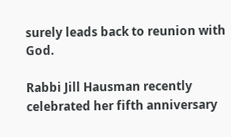surely leads back to reunion with God.

Rabbi Jill Hausman recently celebrated her fifth anniversary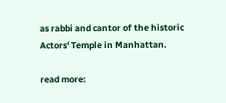as rabbi and cantor of the historic Actors' Temple in Manhattan.

read more: